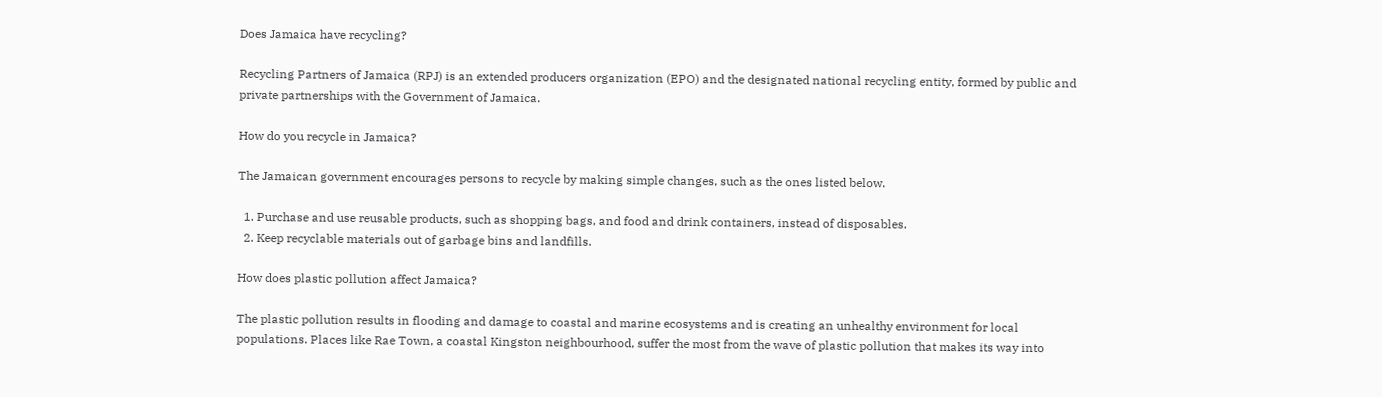Does Jamaica have recycling?

Recycling Partners of Jamaica (RPJ) is an extended producers organization (EPO) and the designated national recycling entity, formed by public and private partnerships with the Government of Jamaica.

How do you recycle in Jamaica?

The Jamaican government encourages persons to recycle by making simple changes, such as the ones listed below.

  1. Purchase and use reusable products, such as shopping bags, and food and drink containers, instead of disposables.
  2. Keep recyclable materials out of garbage bins and landfills.

How does plastic pollution affect Jamaica?

The plastic pollution results in flooding and damage to coastal and marine ecosystems and is creating an unhealthy environment for local populations. Places like Rae Town, a coastal Kingston neighbourhood, suffer the most from the wave of plastic pollution that makes its way into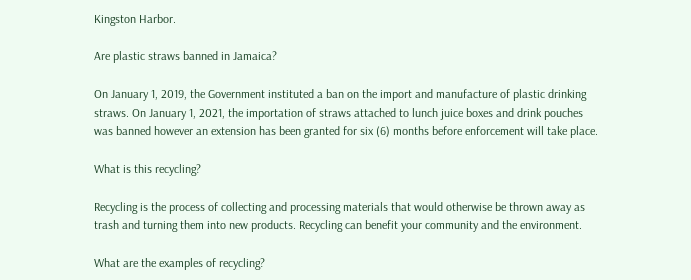Kingston Harbor.

Are plastic straws banned in Jamaica?

On January 1, 2019, the Government instituted a ban on the import and manufacture of plastic drinking straws. On January 1, 2021, the importation of straws attached to lunch juice boxes and drink pouches was banned however an extension has been granted for six (6) months before enforcement will take place.

What is this recycling?

Recycling is the process of collecting and processing materials that would otherwise be thrown away as trash and turning them into new products. Recycling can benefit your community and the environment.

What are the examples of recycling?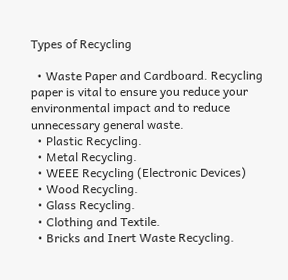Types of Recycling

  • Waste Paper and Cardboard. Recycling paper is vital to ensure you reduce your environmental impact and to reduce unnecessary general waste.
  • Plastic Recycling.
  • Metal Recycling.
  • WEEE Recycling (Electronic Devices)
  • Wood Recycling.
  • Glass Recycling.
  • Clothing and Textile.
  • Bricks and Inert Waste Recycling.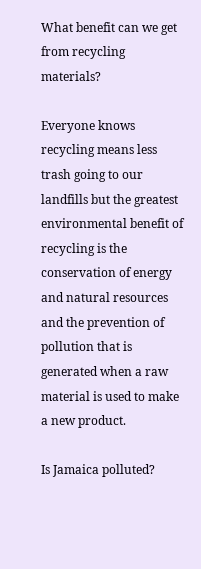What benefit can we get from recycling materials?

Everyone knows recycling means less trash going to our landfills but the greatest environmental benefit of recycling is the conservation of energy and natural resources and the prevention of pollution that is generated when a raw material is used to make a new product.

Is Jamaica polluted?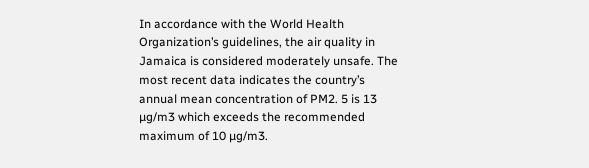In accordance with the World Health Organization’s guidelines, the air quality in Jamaica is considered moderately unsafe. The most recent data indicates the country’s annual mean concentration of PM2. 5 is 13 µg/m3 which exceeds the recommended maximum of 10 µg/m3.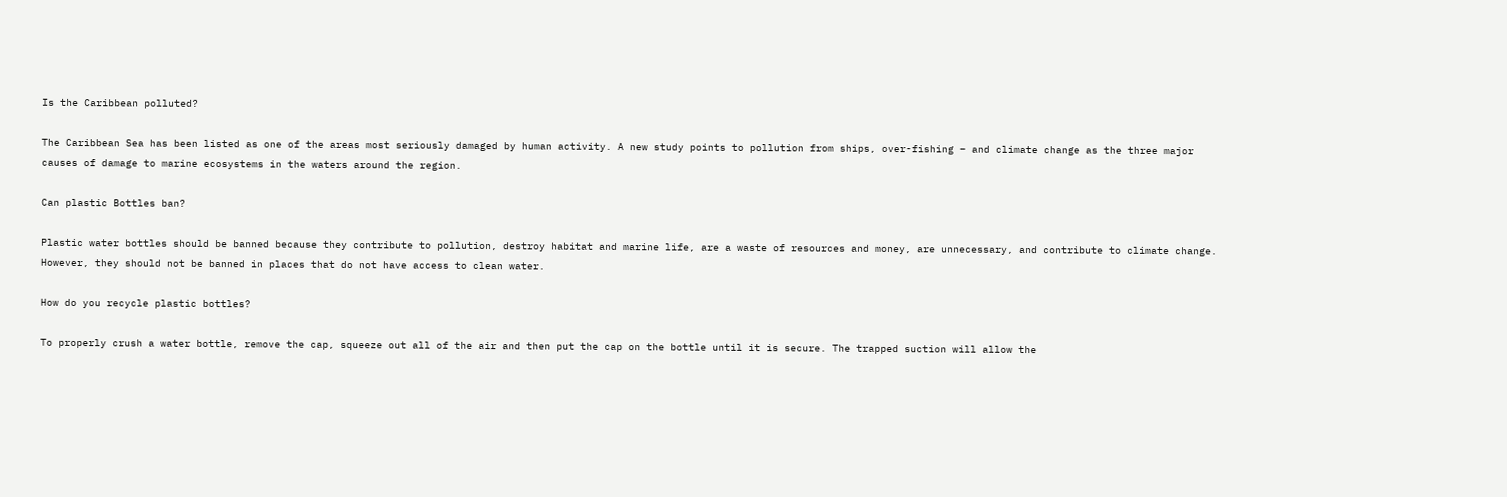Is the Caribbean polluted?

The Caribbean Sea has been listed as one of the areas most seriously damaged by human activity. A new study points to pollution from ships, over-fishing – and climate change as the three major causes of damage to marine ecosystems in the waters around the region.

Can plastic Bottles ban?

Plastic water bottles should be banned because they contribute to pollution, destroy habitat and marine life, are a waste of resources and money, are unnecessary, and contribute to climate change. However, they should not be banned in places that do not have access to clean water.

How do you recycle plastic bottles?

To properly crush a water bottle, remove the cap, squeeze out all of the air and then put the cap on the bottle until it is secure. The trapped suction will allow the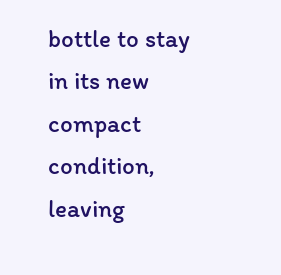bottle to stay in its new compact condition, leaving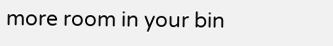more room in your bin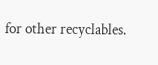for other recyclables.